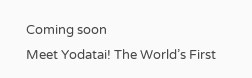Coming soon
Meet Yodatai! The World’s First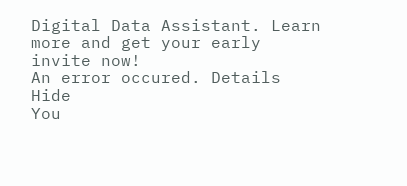Digital Data Assistant. Learn more and get your early invite now!
An error occured. Details Hide
You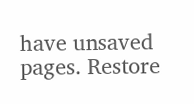have unsaved pages. Restore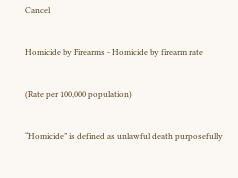Cancel

Homicide by Firearms - Homicide by firearm rate

(Rate per 100,000 population)

“Homicide” is defined as unlawful death purposefully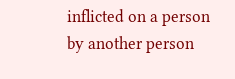inflicted on a person by another person